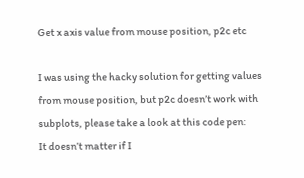Get x axis value from mouse position, p2c etc

I was using the hacky solution for getting values from mouse position, but p2c doesn’t work with subplots, please take a look at this code pen:
It doesn’t matter if I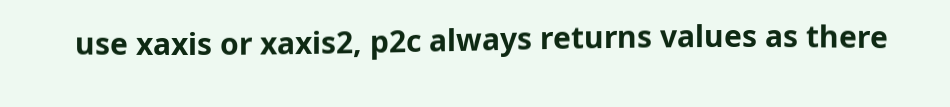use xaxis or xaxis2, p2c always returns values as there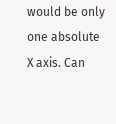would be only one absolute X axis. Can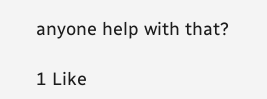anyone help with that?

1 Like